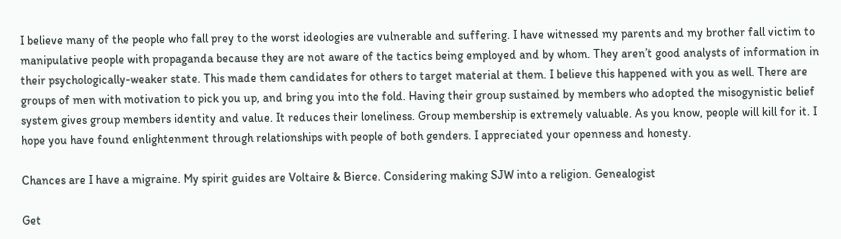I believe many of the people who fall prey to the worst ideologies are vulnerable and suffering. I have witnessed my parents and my brother fall victim to manipulative people with propaganda because they are not aware of the tactics being employed and by whom. They aren’t good analysts of information in their psychologically-weaker state. This made them candidates for others to target material at them. I believe this happened with you as well. There are groups of men with motivation to pick you up, and bring you into the fold. Having their group sustained by members who adopted the misogynistic belief system gives group members identity and value. It reduces their loneliness. Group membership is extremely valuable. As you know, people will kill for it. I hope you have found enlightenment through relationships with people of both genders. I appreciated your openness and honesty.

Chances are I have a migraine. My spirit guides are Voltaire & Bierce. Considering making SJW into a religion. Genealogist

Get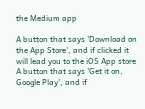the Medium app

A button that says 'Download on the App Store', and if clicked it will lead you to the iOS App store
A button that says 'Get it on, Google Play', and if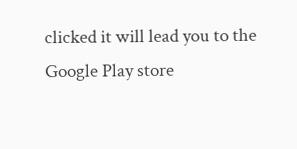clicked it will lead you to the Google Play store